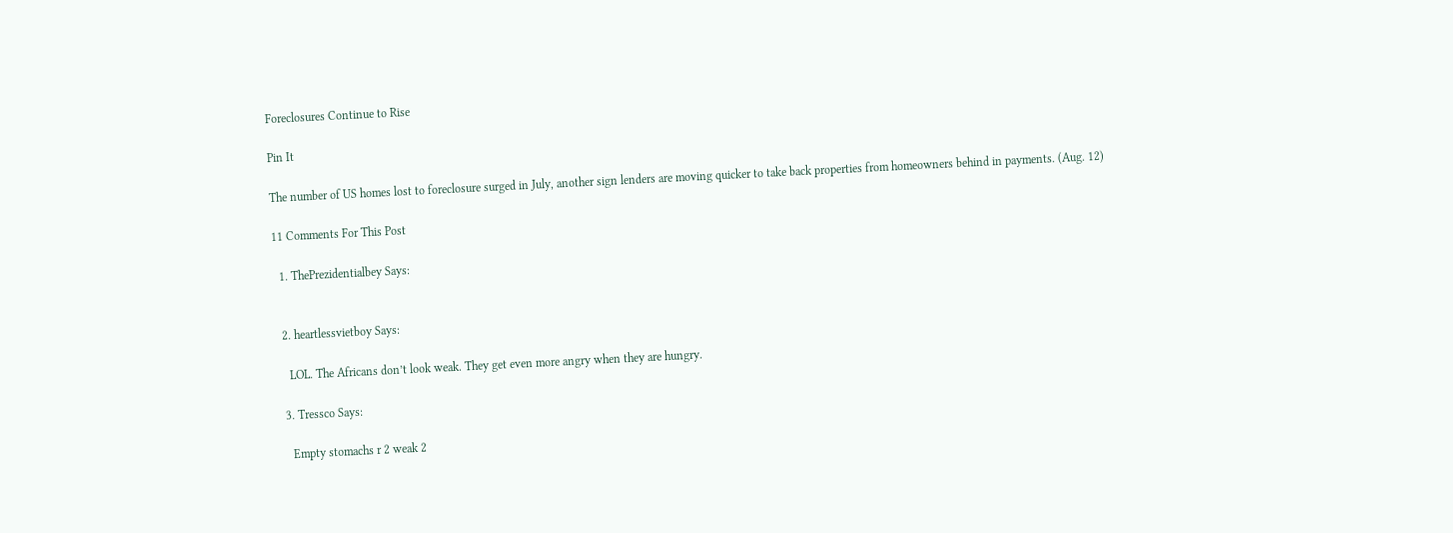Foreclosures Continue to Rise

Pin It

The number of US homes lost to foreclosure surged in July, another sign lenders are moving quicker to take back properties from homeowners behind in payments. (Aug. 12)

11 Comments For This Post

  1. ThePrezidentialbey Says:


  2. heartlessvietboy Says:

    LOL. The Africans don’t look weak. They get even more angry when they are hungry.

  3. Tressco Says:

    Empty stomachs r 2 weak 2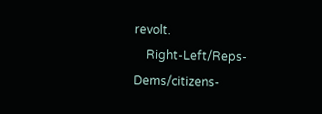revolt.
    Right-Left/Reps-Dems/citizens-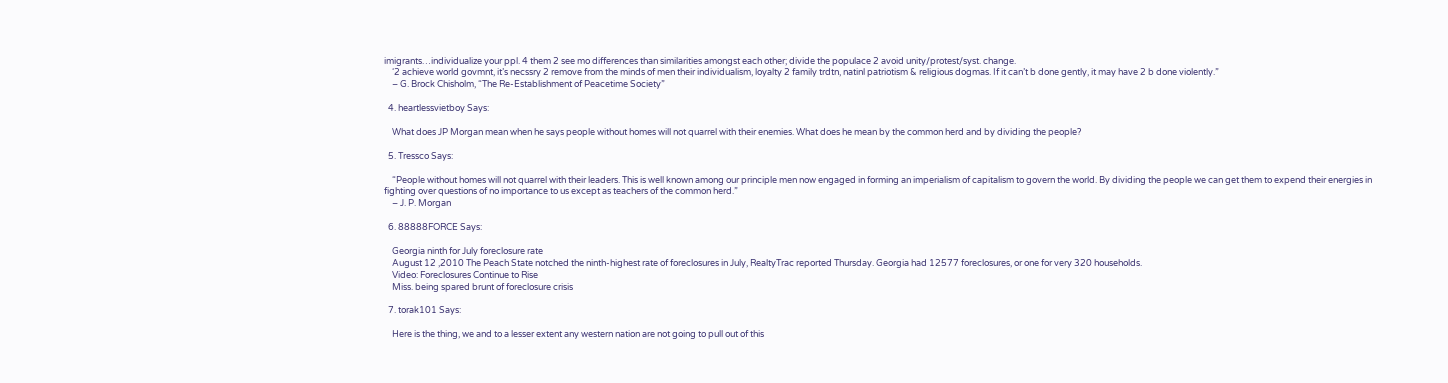imigrants…individualize your ppl. 4 them 2 see mo differences than similarities amongst each other; divide the populace 2 avoid unity/protest/syst. change.
    ‘2 achieve world govmnt, it’s necssry 2 remove from the minds of men their individualism, loyalty 2 family trdtn, natinl patriotism & religious dogmas. If it can’t b done gently, it may have 2 b done violently.”
    – G. Brock Chisholm, “The Re-Establishment of Peacetime Society”

  4. heartlessvietboy Says:

    What does JP Morgan mean when he says people without homes will not quarrel with their enemies. What does he mean by the common herd and by dividing the people?

  5. Tressco Says:

    “People without homes will not quarrel with their leaders. This is well known among our principle men now engaged in forming an imperialism of capitalism to govern the world. By dividing the people we can get them to expend their energies in fighting over questions of no importance to us except as teachers of the common herd.”
    – J. P. Morgan

  6. 88888FORCE Says:

    Georgia ninth for July foreclosure rate
    August 12 ,2010 The Peach State notched the ninth-highest rate of foreclosures in July, RealtyTrac reported Thursday. Georgia had 12577 foreclosures, or one for very 320 households.
    Video: Foreclosures Continue to Rise
    Miss. being spared brunt of foreclosure crisis

  7. torak101 Says:

    Here is the thing, we and to a lesser extent any western nation are not going to pull out of this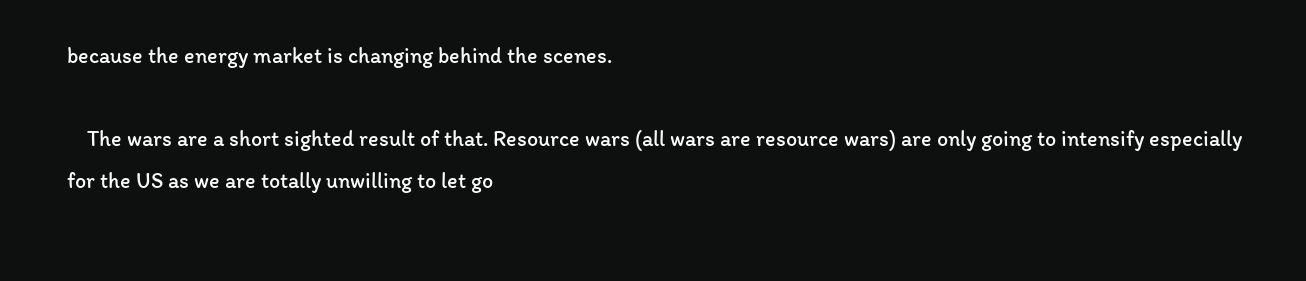because the energy market is changing behind the scenes.

    The wars are a short sighted result of that. Resource wars (all wars are resource wars) are only going to intensify especially for the US as we are totally unwilling to let go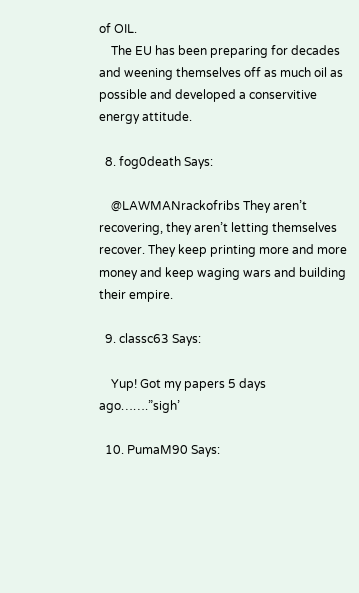of OIL.
    The EU has been preparing for decades and weening themselves off as much oil as possible and developed a conservitive energy attitude.

  8. fog0death Says:

    @LAWMANrackofribs They aren’t recovering, they aren’t letting themselves recover. They keep printing more and more money and keep waging wars and building their empire.

  9. classc63 Says:

    Yup! Got my papers 5 days ago…….”sigh’

  10. PumaM90 Says: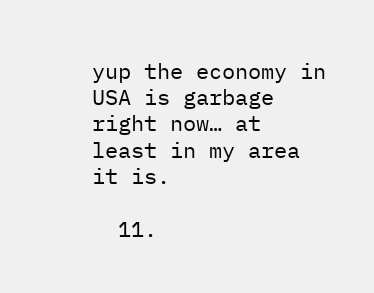yup the economy in USA is garbage right now… at least in my area it is.

  11.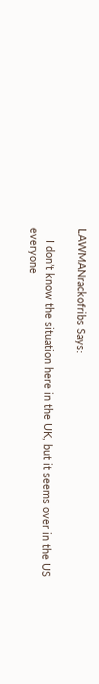LAWMANrackofribs Says:

    I don’t know the situation here in the UK, but it seems over in the US everyone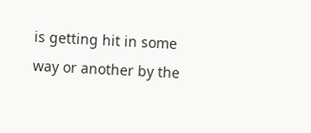is getting hit in some way or another by the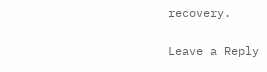recovery.

Leave a Reply